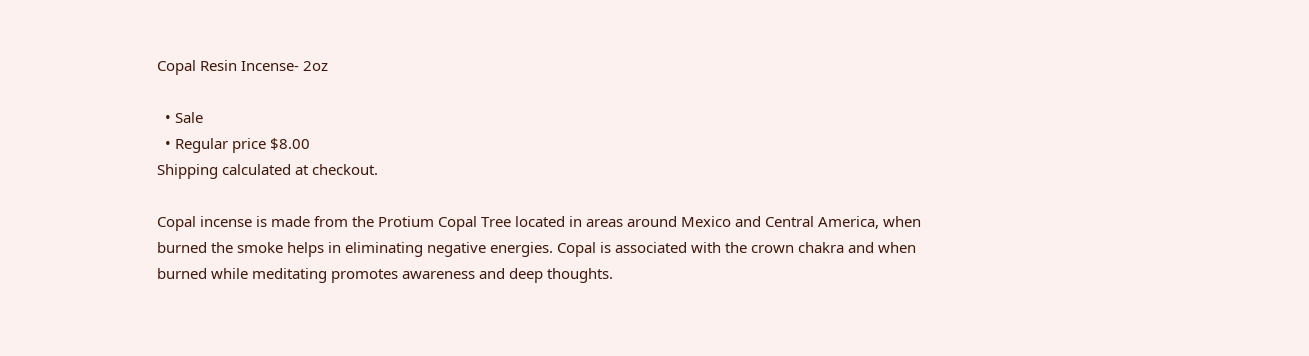Copal Resin Incense- 2oz

  • Sale
  • Regular price $8.00
Shipping calculated at checkout.

Copal incense is made from the Protium Copal Tree located in areas around Mexico and Central America, when burned the smoke helps in eliminating negative energies. Copal is associated with the crown chakra and when burned while meditating promotes awareness and deep thoughts.